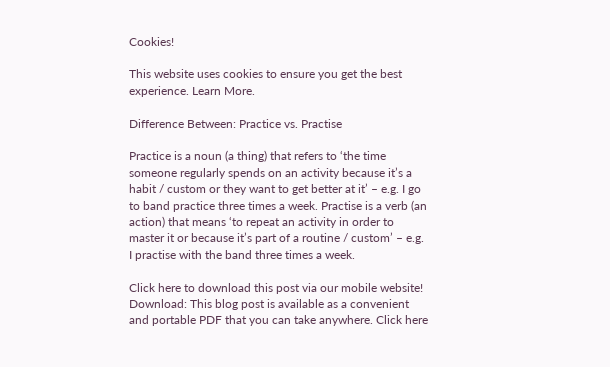Cookies!

This website uses cookies to ensure you get the best experience. Learn More.

Difference Between: Practice vs. Practise

Practice is a noun (a thing) that refers to ‘the time someone regularly spends on an activity because it’s a habit / custom or they want to get better at it’ – e.g. I go to band practice three times a week. Practise is a verb (an action) that means ‘to repeat an activity in order to master it or because it’s part of a routine / custom’ – e.g. I practise with the band three times a week.

Click here to download this post via our mobile website!
Download: This blog post is available as a convenient and portable PDF that you can take anywhere. Click here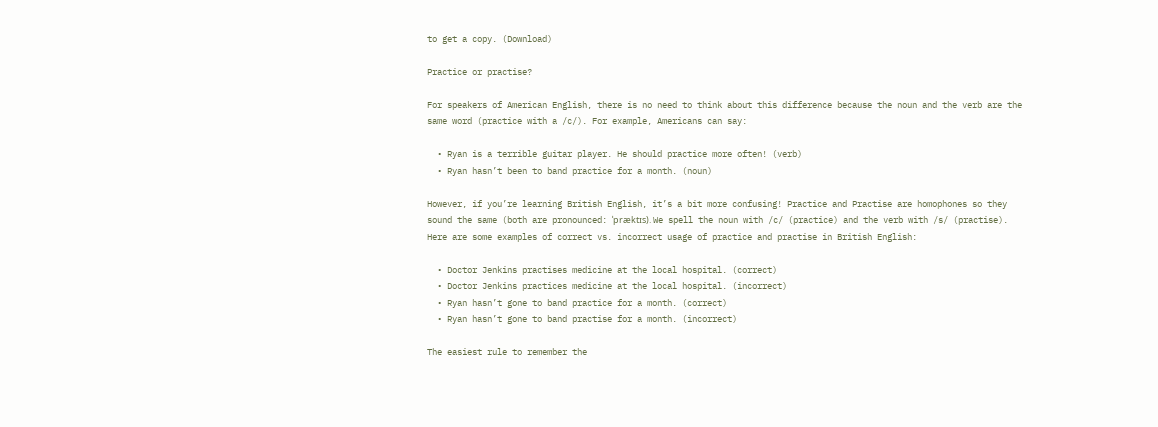to get a copy. (Download)

Practice or practise?

For speakers of American English, there is no need to think about this difference because the noun and the verb are the same word (practice with a /c/). For example, Americans can say:

  • Ryan is a terrible guitar player. He should practice more often! (verb)
  • Ryan hasn’t been to band practice for a month. (noun)

However, if you’re learning British English, it’s a bit more confusing! Practice and Practise are homophones so they sound the same (both are pronounced: ˈpræktɪs). We spell the noun with /c/ (practice) and the verb with /s/ (practise). Here are some examples of correct vs. incorrect usage of practice and practise in British English:

  • Doctor Jenkins practises medicine at the local hospital. (correct)
  • Doctor Jenkins practices medicine at the local hospital. (incorrect)
  • Ryan hasn’t gone to band practice for a month. (correct)
  • Ryan hasn’t gone to band practise for a month. (incorrect)

The easiest rule to remember the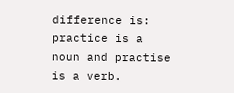difference is: practice is a noun and practise is a verb.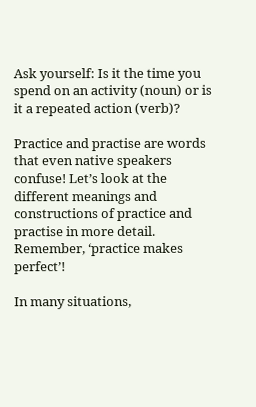Ask yourself: Is it the time you spend on an activity (noun) or is it a repeated action (verb)?

Practice and practise are words that even native speakers confuse! Let’s look at the different meanings and constructions of practice and practise in more detail. Remember, ‘practice makes perfect’!

In many situations,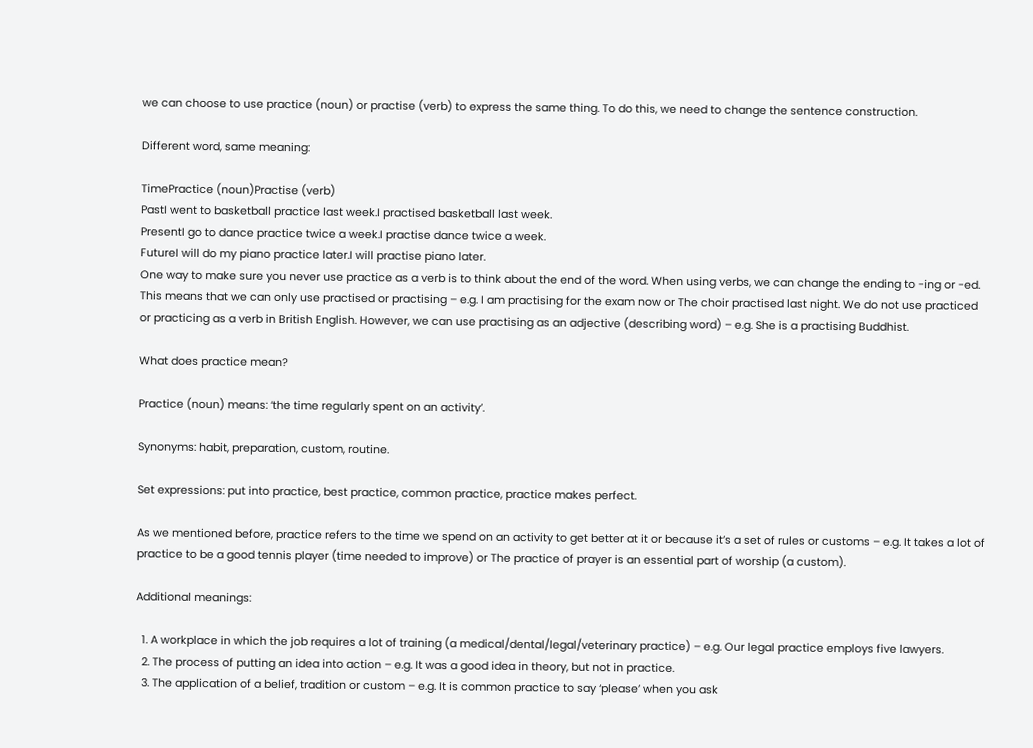we can choose to use practice (noun) or practise (verb) to express the same thing. To do this, we need to change the sentence construction.

Different word, same meaning:

TimePractice (noun)Practise (verb)
PastI went to basketball practice last week.I practised basketball last week.
PresentI go to dance practice twice a week.I practise dance twice a week.
FutureI will do my piano practice later.I will practise piano later.
One way to make sure you never use practice as a verb is to think about the end of the word. When using verbs, we can change the ending to -ing or -ed. This means that we can only use practised or practising – e.g. I am practising for the exam now or The choir practised last night. We do not use practiced or practicing as a verb in British English. However, we can use practising as an adjective (describing word) – e.g. She is a practising Buddhist.

What does practice mean?

Practice (noun) means: ‘the time regularly spent on an activity’.

Synonyms: habit, preparation, custom, routine.

Set expressions: put into practice, best practice, common practice, practice makes perfect.

As we mentioned before, practice refers to the time we spend on an activity to get better at it or because it’s a set of rules or customs – e.g. It takes a lot of practice to be a good tennis player (time needed to improve) or The practice of prayer is an essential part of worship (a custom).

Additional meanings:

  1. A workplace in which the job requires a lot of training (a medical/dental/legal/veterinary practice) – e.g. Our legal practice employs five lawyers.
  2. The process of putting an idea into action – e.g. It was a good idea in theory, but not in practice.
  3. The application of a belief, tradition or custom – e.g. It is common practice to say ‘please’ when you ask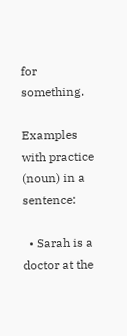for something.

Examples with practice (noun) in a sentence:

  • Sarah is a doctor at the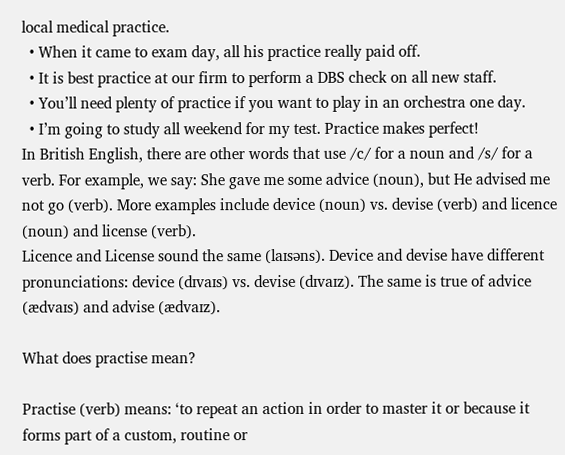local medical practice.
  • When it came to exam day, all his practice really paid off.
  • It is best practice at our firm to perform a DBS check on all new staff.
  • You’ll need plenty of practice if you want to play in an orchestra one day.
  • I’m going to study all weekend for my test. Practice makes perfect!
In British English, there are other words that use /c/ for a noun and /s/ for a verb. For example, we say: She gave me some advice (noun), but He advised me not go (verb). More examples include device (noun) vs. devise (verb) and licence (noun) and license (verb).
Licence and License sound the same (laɪsəns). Device and devise have different pronunciations: device (dɪvaɪs) vs. devise (dɪvaɪz). The same is true of advice (ædvaɪs) and advise (ædvaɪz).

What does practise mean?

Practise (verb) means: ‘to repeat an action in order to master it or because it forms part of a custom, routine or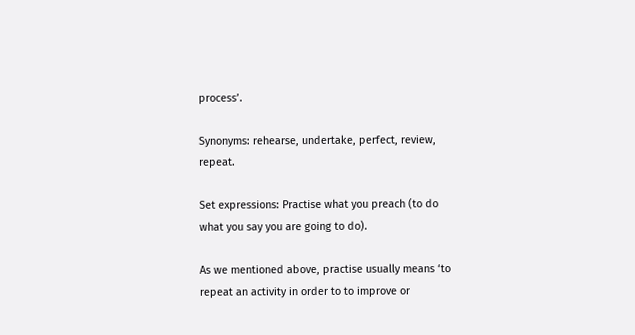process’.

Synonyms: rehearse, undertake, perfect, review, repeat.

Set expressions: Practise what you preach (to do what you say you are going to do).

As we mentioned above, practise usually means ‘to repeat an activity in order to to improve or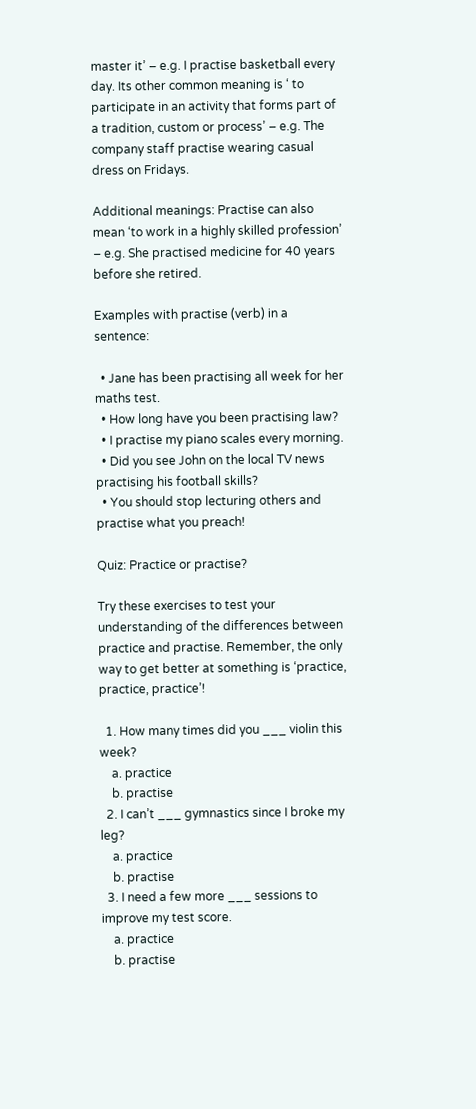master it’ – e.g. I practise basketball every day. Its other common meaning is ‘ to participate in an activity that forms part of a tradition, custom or process’ – e.g. The company staff practise wearing casual dress on Fridays.

Additional meanings: Practise can also mean ‘to work in a highly skilled profession’ – e.g. She practised medicine for 40 years before she retired.

Examples with practise (verb) in a sentence:

  • Jane has been practising all week for her maths test.
  • How long have you been practising law?
  • I practise my piano scales every morning.
  • Did you see John on the local TV news practising his football skills?
  • You should stop lecturing others and practise what you preach!

Quiz: Practice or practise?

Try these exercises to test your understanding of the differences between practice and practise. Remember, the only way to get better at something is ‘practice, practice, practice’!

  1. How many times did you ___ violin this week?
    a. practice
    b. practise
  2. I can’t ___ gymnastics since I broke my leg?
    a. practice
    b. practise
  3. I need a few more ___ sessions to improve my test score.
    a. practice
    b. practise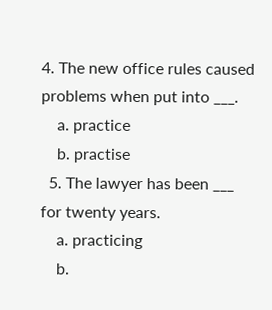4. The new office rules caused problems when put into ___.
    a. practice
    b. practise
  5. The lawyer has been ___ for twenty years.
    a. practicing
    b.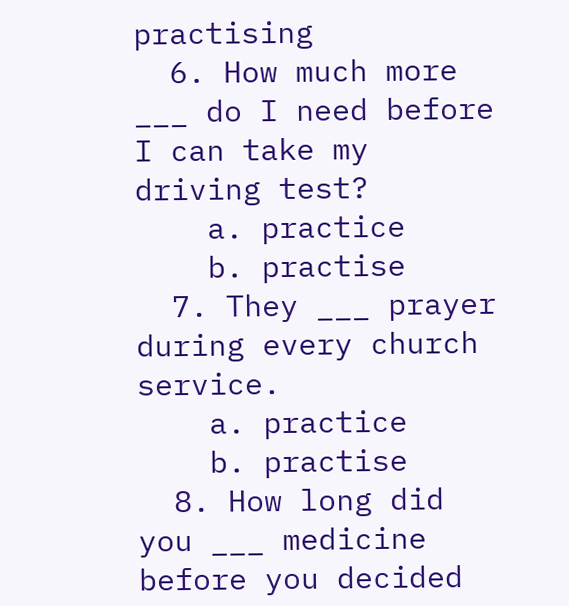practising
  6. How much more ___ do I need before I can take my driving test?
    a. practice
    b. practise
  7. They ___ prayer during every church service.
    a. practice
    b. practise
  8. How long did you ___ medicine before you decided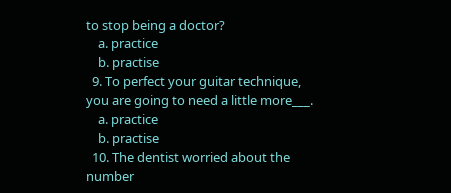to stop being a doctor?
    a. practice
    b. practise
  9. To perfect your guitar technique, you are going to need a little more___.
    a. practice
    b. practise
  10. The dentist worried about the number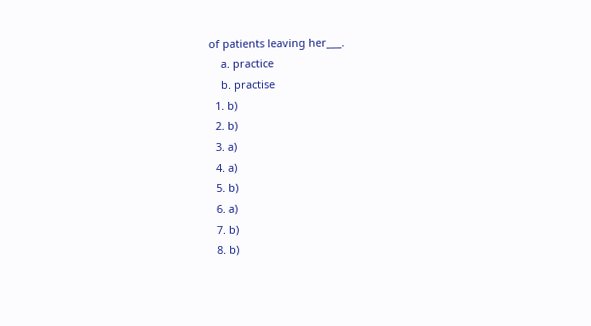of patients leaving her___.
    a. practice
    b. practise
  1. b)
  2. b)
  3. a)
  4. a)
  5. b)
  6. a)
  7. b)
  8. b)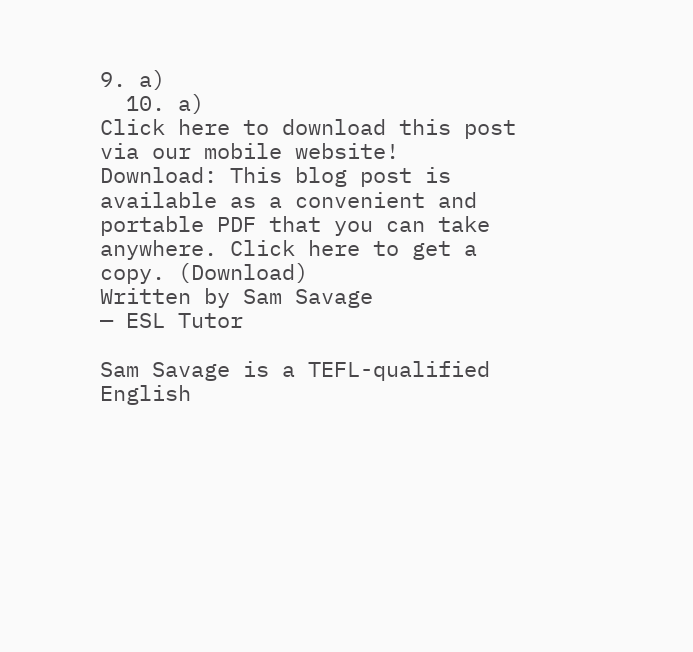9. a)
  10. a)
Click here to download this post via our mobile website!
Download: This blog post is available as a convenient and portable PDF that you can take anywhere. Click here to get a copy. (Download)
Written by Sam Savage
— ESL Tutor

Sam Savage is a TEFL-qualified English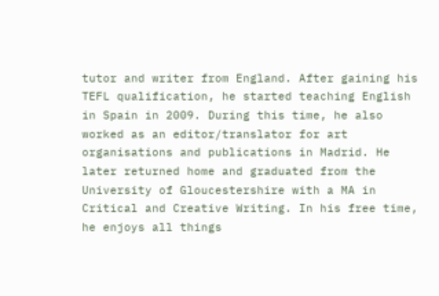tutor and writer from England. After gaining his TEFL qualification, he started teaching English in Spain in 2009. During this time, he also worked as an editor/translator for art organisations and publications in Madrid. He later returned home and graduated from the University of Gloucestershire with a MA in Critical and Creative Writing. In his free time, he enjoys all things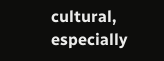cultural, especially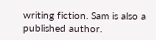writing fiction. Sam is also a published author.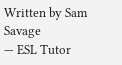Written by Sam Savage
— ESL Tutor